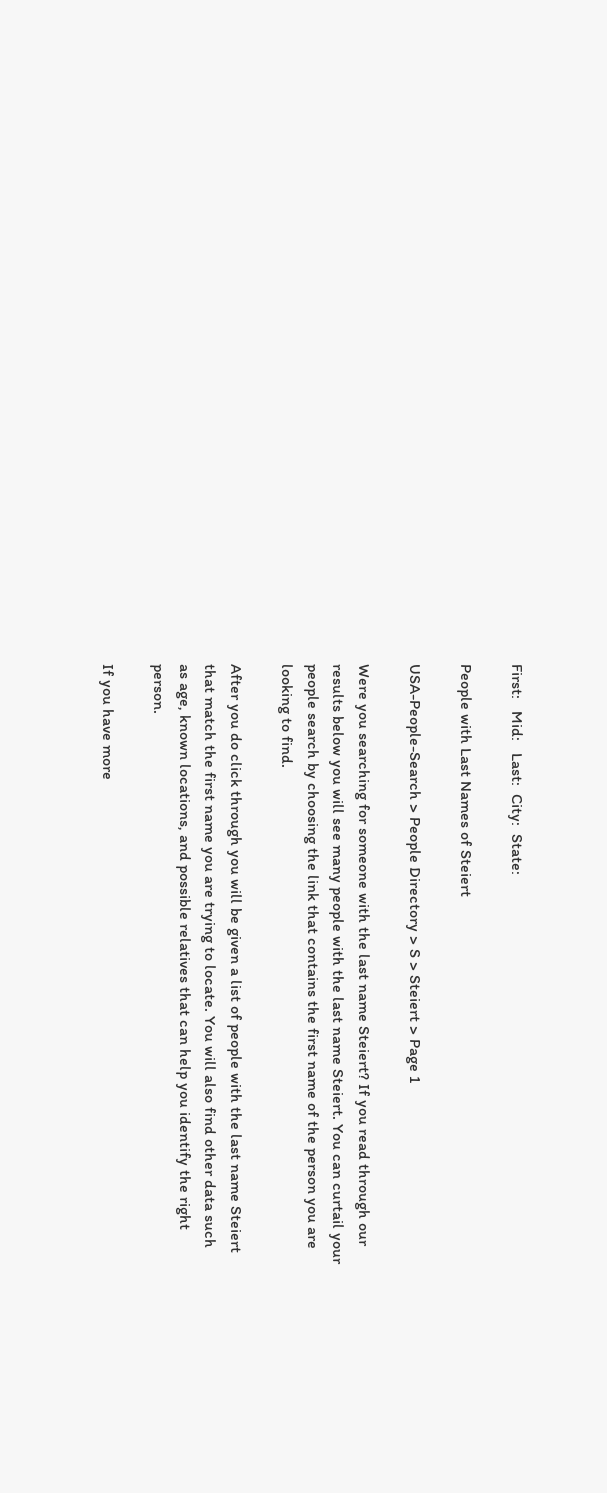First:   Mid:   Last:  City:  State:

People with Last Names of Steiert

USA-People-Search > People Directory > S > Steiert > Page 1

Were you searching for someone with the last name Steiert? If you read through our results below you will see many people with the last name Steiert. You can curtail your people search by choosing the link that contains the first name of the person you are looking to find.

After you do click through you will be given a list of people with the last name Steiert that match the first name you are trying to locate. You will also find other data such as age, known locations, and possible relatives that can help you identify the right person.

If you have more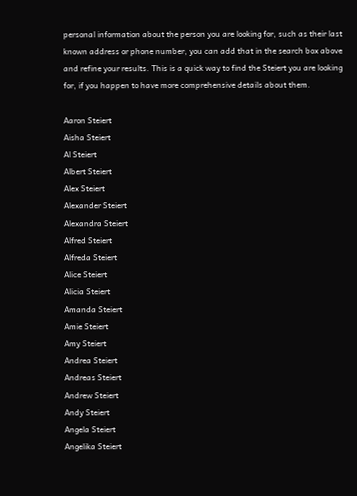personal information about the person you are looking for, such as their last known address or phone number, you can add that in the search box above and refine your results. This is a quick way to find the Steiert you are looking for, if you happen to have more comprehensive details about them.

Aaron Steiert
Aisha Steiert
Al Steiert
Albert Steiert
Alex Steiert
Alexander Steiert
Alexandra Steiert
Alfred Steiert
Alfreda Steiert
Alice Steiert
Alicia Steiert
Amanda Steiert
Amie Steiert
Amy Steiert
Andrea Steiert
Andreas Steiert
Andrew Steiert
Andy Steiert
Angela Steiert
Angelika Steiert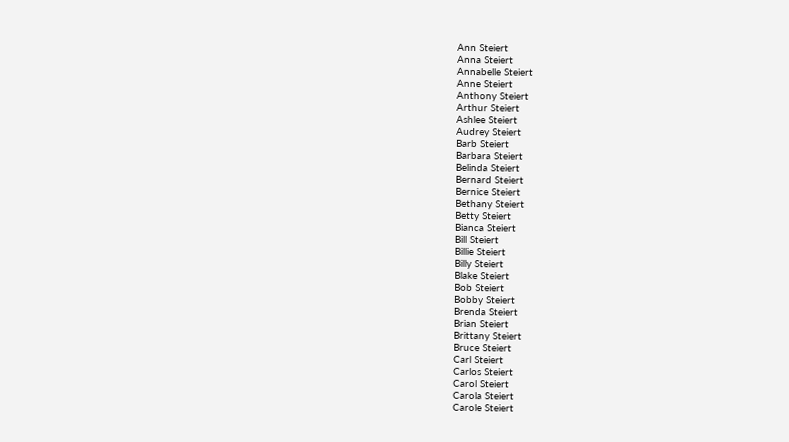Ann Steiert
Anna Steiert
Annabelle Steiert
Anne Steiert
Anthony Steiert
Arthur Steiert
Ashlee Steiert
Audrey Steiert
Barb Steiert
Barbara Steiert
Belinda Steiert
Bernard Steiert
Bernice Steiert
Bethany Steiert
Betty Steiert
Bianca Steiert
Bill Steiert
Billie Steiert
Billy Steiert
Blake Steiert
Bob Steiert
Bobby Steiert
Brenda Steiert
Brian Steiert
Brittany Steiert
Bruce Steiert
Carl Steiert
Carlos Steiert
Carol Steiert
Carola Steiert
Carole Steiert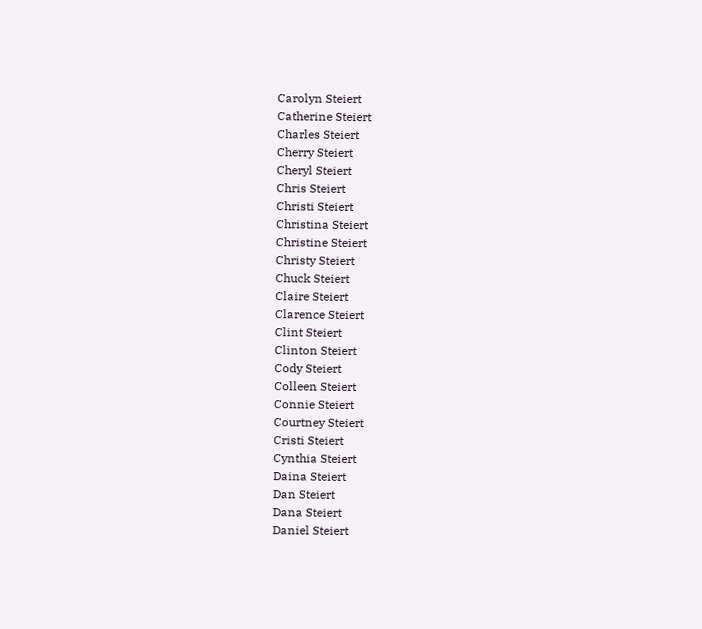Carolyn Steiert
Catherine Steiert
Charles Steiert
Cherry Steiert
Cheryl Steiert
Chris Steiert
Christi Steiert
Christina Steiert
Christine Steiert
Christy Steiert
Chuck Steiert
Claire Steiert
Clarence Steiert
Clint Steiert
Clinton Steiert
Cody Steiert
Colleen Steiert
Connie Steiert
Courtney Steiert
Cristi Steiert
Cynthia Steiert
Daina Steiert
Dan Steiert
Dana Steiert
Daniel Steiert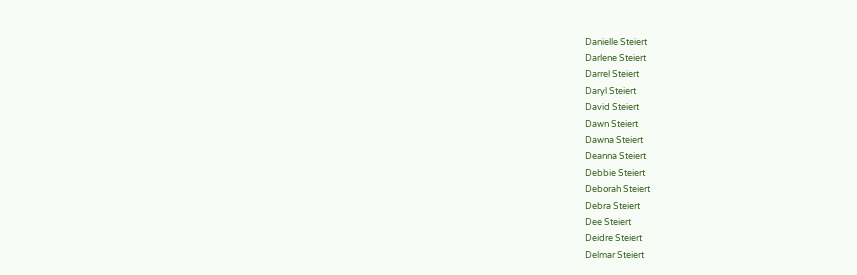Danielle Steiert
Darlene Steiert
Darrel Steiert
Daryl Steiert
David Steiert
Dawn Steiert
Dawna Steiert
Deanna Steiert
Debbie Steiert
Deborah Steiert
Debra Steiert
Dee Steiert
Deidre Steiert
Delmar Steiert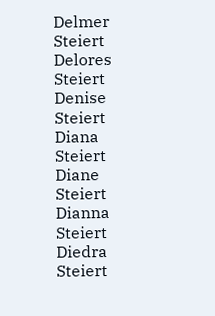Delmer Steiert
Delores Steiert
Denise Steiert
Diana Steiert
Diane Steiert
Dianna Steiert
Diedra Steiert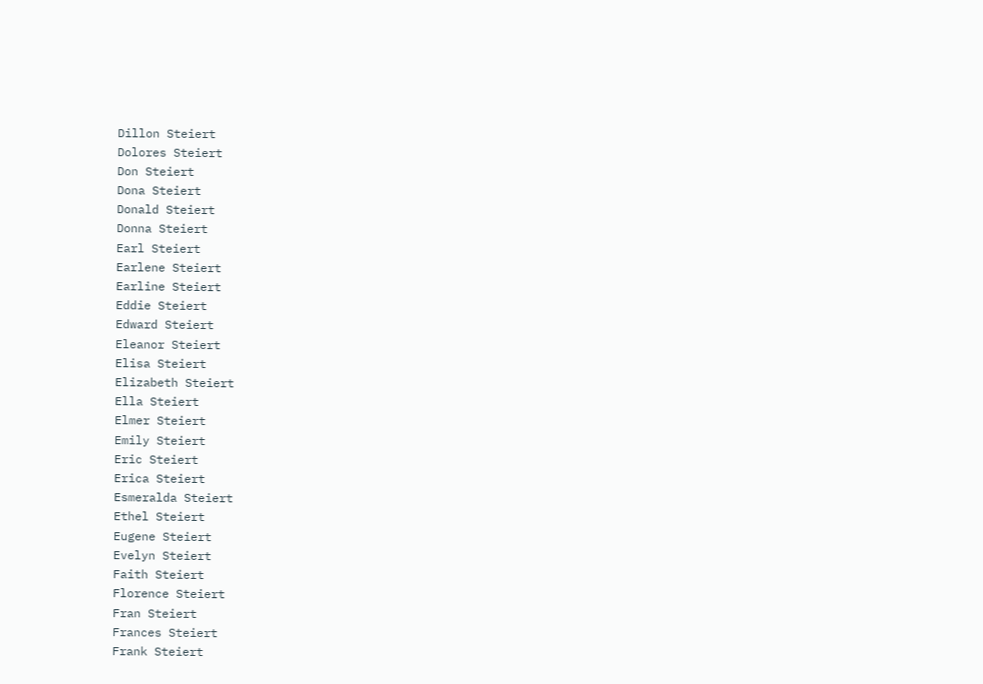Dillon Steiert
Dolores Steiert
Don Steiert
Dona Steiert
Donald Steiert
Donna Steiert
Earl Steiert
Earlene Steiert
Earline Steiert
Eddie Steiert
Edward Steiert
Eleanor Steiert
Elisa Steiert
Elizabeth Steiert
Ella Steiert
Elmer Steiert
Emily Steiert
Eric Steiert
Erica Steiert
Esmeralda Steiert
Ethel Steiert
Eugene Steiert
Evelyn Steiert
Faith Steiert
Florence Steiert
Fran Steiert
Frances Steiert
Frank Steiert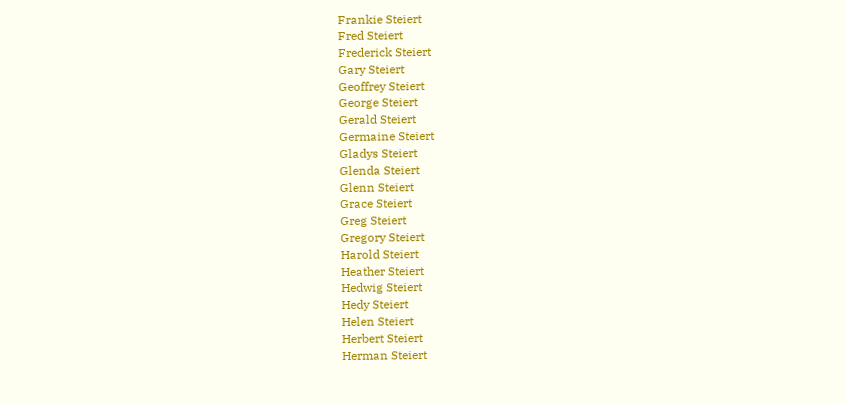Frankie Steiert
Fred Steiert
Frederick Steiert
Gary Steiert
Geoffrey Steiert
George Steiert
Gerald Steiert
Germaine Steiert
Gladys Steiert
Glenda Steiert
Glenn Steiert
Grace Steiert
Greg Steiert
Gregory Steiert
Harold Steiert
Heather Steiert
Hedwig Steiert
Hedy Steiert
Helen Steiert
Herbert Steiert
Herman Steiert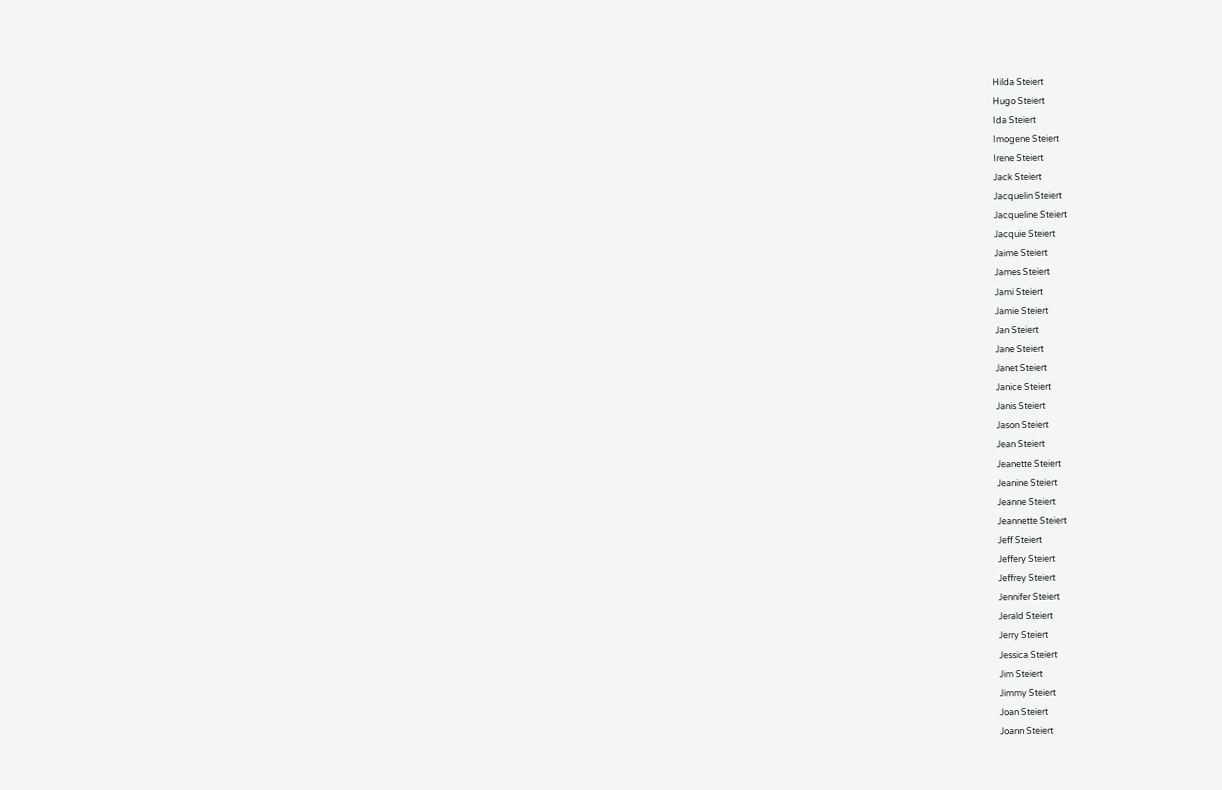Hilda Steiert
Hugo Steiert
Ida Steiert
Imogene Steiert
Irene Steiert
Jack Steiert
Jacquelin Steiert
Jacqueline Steiert
Jacquie Steiert
Jaime Steiert
James Steiert
Jami Steiert
Jamie Steiert
Jan Steiert
Jane Steiert
Janet Steiert
Janice Steiert
Janis Steiert
Jason Steiert
Jean Steiert
Jeanette Steiert
Jeanine Steiert
Jeanne Steiert
Jeannette Steiert
Jeff Steiert
Jeffery Steiert
Jeffrey Steiert
Jennifer Steiert
Jerald Steiert
Jerry Steiert
Jessica Steiert
Jim Steiert
Jimmy Steiert
Joan Steiert
Joann Steiert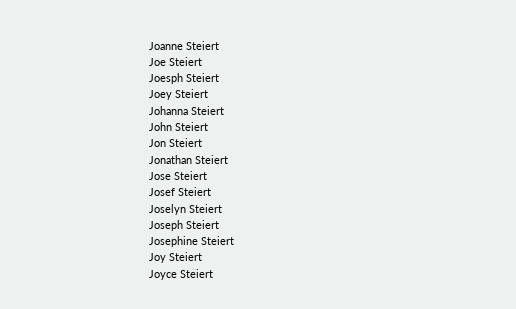Joanne Steiert
Joe Steiert
Joesph Steiert
Joey Steiert
Johanna Steiert
John Steiert
Jon Steiert
Jonathan Steiert
Jose Steiert
Josef Steiert
Joselyn Steiert
Joseph Steiert
Josephine Steiert
Joy Steiert
Joyce Steiert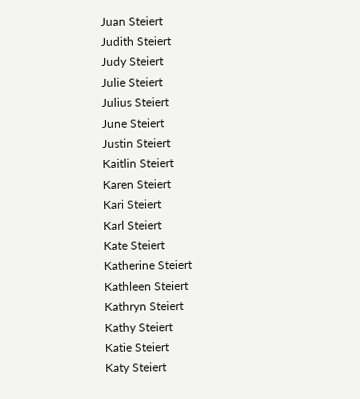Juan Steiert
Judith Steiert
Judy Steiert
Julie Steiert
Julius Steiert
June Steiert
Justin Steiert
Kaitlin Steiert
Karen Steiert
Kari Steiert
Karl Steiert
Kate Steiert
Katherine Steiert
Kathleen Steiert
Kathryn Steiert
Kathy Steiert
Katie Steiert
Katy Steiert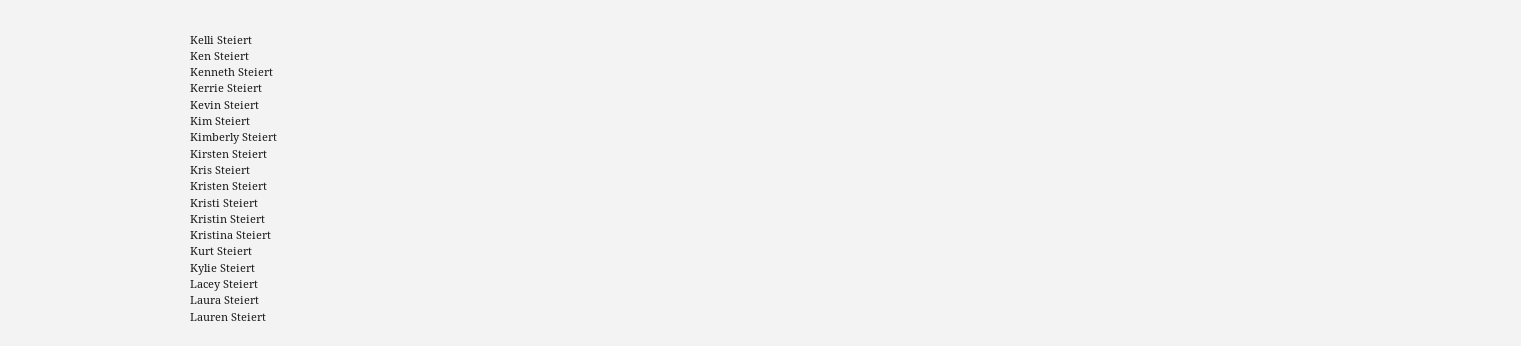Kelli Steiert
Ken Steiert
Kenneth Steiert
Kerrie Steiert
Kevin Steiert
Kim Steiert
Kimberly Steiert
Kirsten Steiert
Kris Steiert
Kristen Steiert
Kristi Steiert
Kristin Steiert
Kristina Steiert
Kurt Steiert
Kylie Steiert
Lacey Steiert
Laura Steiert
Lauren Steiert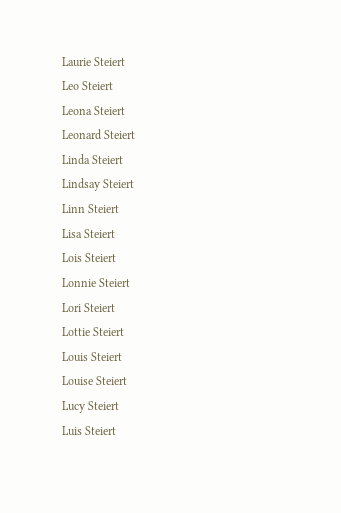Laurie Steiert
Leo Steiert
Leona Steiert
Leonard Steiert
Linda Steiert
Lindsay Steiert
Linn Steiert
Lisa Steiert
Lois Steiert
Lonnie Steiert
Lori Steiert
Lottie Steiert
Louis Steiert
Louise Steiert
Lucy Steiert
Luis Steiert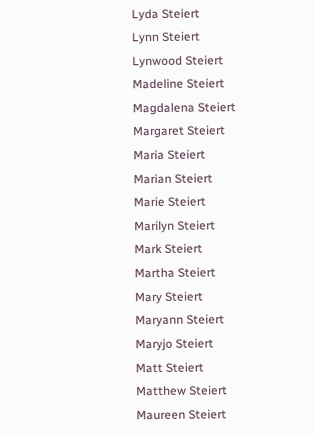Lyda Steiert
Lynn Steiert
Lynwood Steiert
Madeline Steiert
Magdalena Steiert
Margaret Steiert
Maria Steiert
Marian Steiert
Marie Steiert
Marilyn Steiert
Mark Steiert
Martha Steiert
Mary Steiert
Maryann Steiert
Maryjo Steiert
Matt Steiert
Matthew Steiert
Maureen Steiert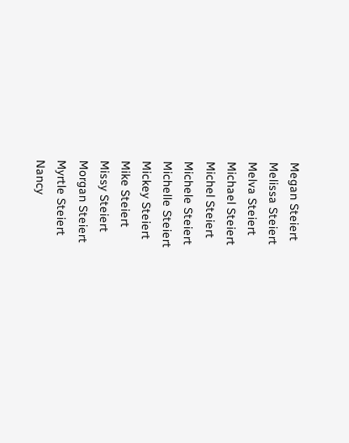Megan Steiert
Melissa Steiert
Melva Steiert
Michael Steiert
Michel Steiert
Michele Steiert
Michelle Steiert
Mickey Steiert
Mike Steiert
Missy Steiert
Morgan Steiert
Myrtle Steiert
Nancy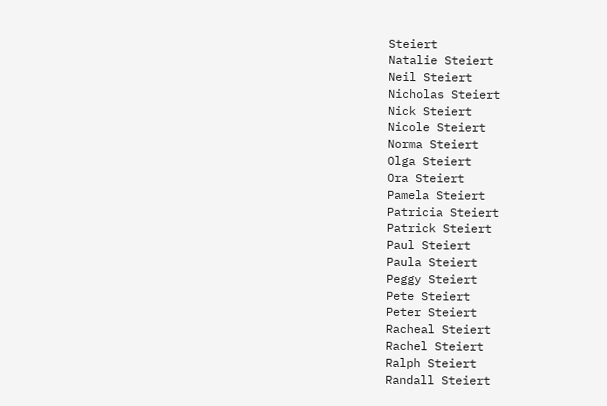Steiert
Natalie Steiert
Neil Steiert
Nicholas Steiert
Nick Steiert
Nicole Steiert
Norma Steiert
Olga Steiert
Ora Steiert
Pamela Steiert
Patricia Steiert
Patrick Steiert
Paul Steiert
Paula Steiert
Peggy Steiert
Pete Steiert
Peter Steiert
Racheal Steiert
Rachel Steiert
Ralph Steiert
Randall Steiert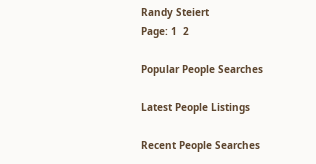Randy Steiert
Page: 1  2

Popular People Searches

Latest People Listings

Recent People Searches